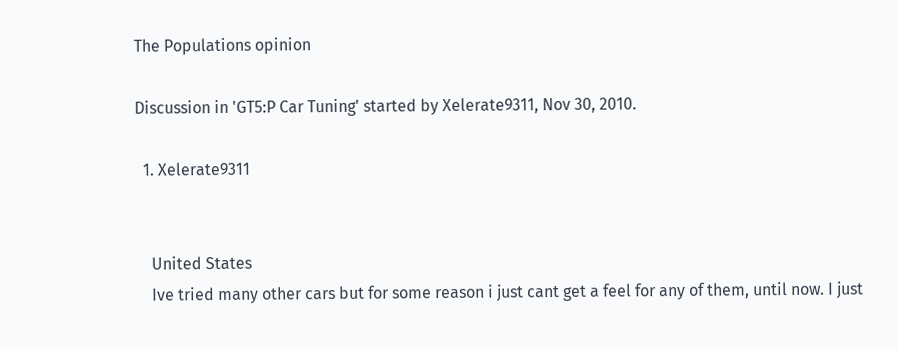The Populations opinion

Discussion in 'GT5:P Car Tuning' started by Xelerate9311, Nov 30, 2010.

  1. Xelerate9311


    United States
    Ive tried many other cars but for some reason i just cant get a feel for any of them, until now. I just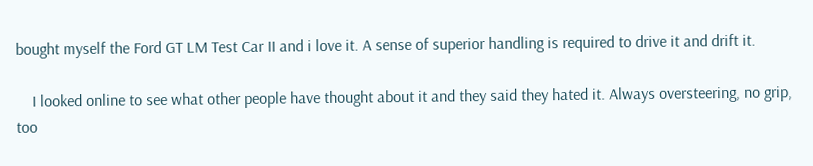bought myself the Ford GT LM Test Car II and i love it. A sense of superior handling is required to drive it and drift it.

    I looked online to see what other people have thought about it and they said they hated it. Always oversteering, no grip, too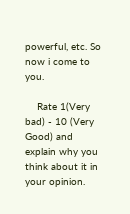powerful, etc. So now i come to you.

    Rate 1(Very bad) - 10 (Very Good) and explain why you think about it in your opinion.